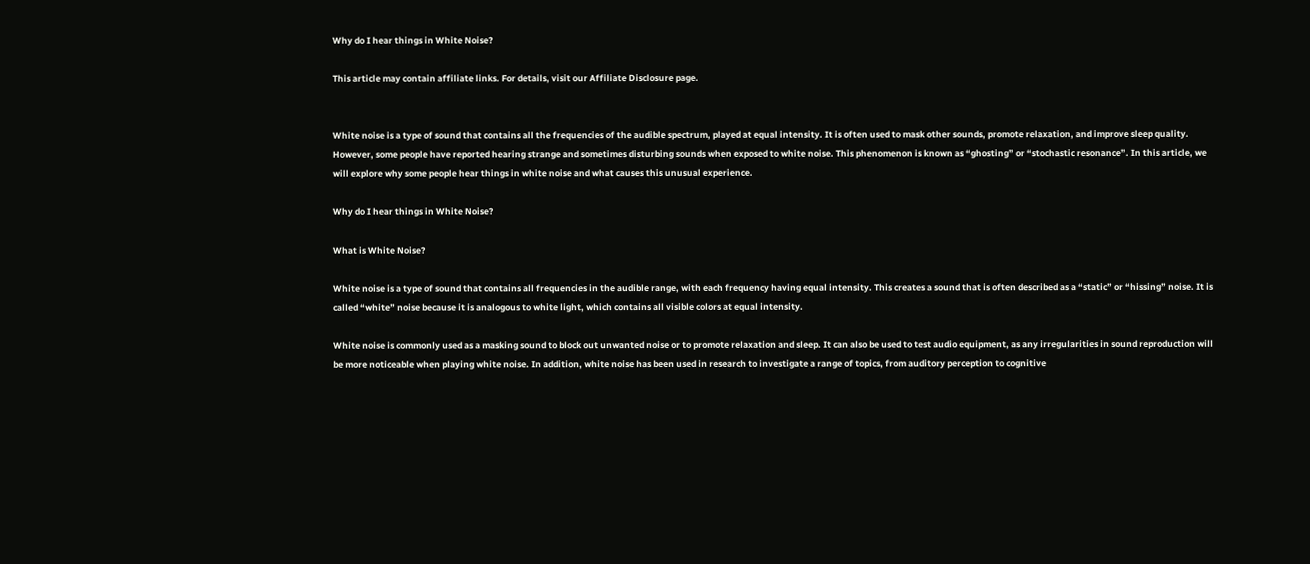Why do I hear things in White Noise?

This article may contain affiliate links. For details, visit our Affiliate Disclosure page.


White noise is a type of sound that contains all the frequencies of the audible spectrum, played at equal intensity. It is often used to mask other sounds, promote relaxation, and improve sleep quality. However, some people have reported hearing strange and sometimes disturbing sounds when exposed to white noise. This phenomenon is known as “ghosting” or “stochastic resonance”. In this article, we will explore why some people hear things in white noise and what causes this unusual experience.

Why do I hear things in White Noise?

What is White Noise?

White noise is a type of sound that contains all frequencies in the audible range, with each frequency having equal intensity. This creates a sound that is often described as a “static” or “hissing” noise. It is called “white” noise because it is analogous to white light, which contains all visible colors at equal intensity.

White noise is commonly used as a masking sound to block out unwanted noise or to promote relaxation and sleep. It can also be used to test audio equipment, as any irregularities in sound reproduction will be more noticeable when playing white noise. In addition, white noise has been used in research to investigate a range of topics, from auditory perception to cognitive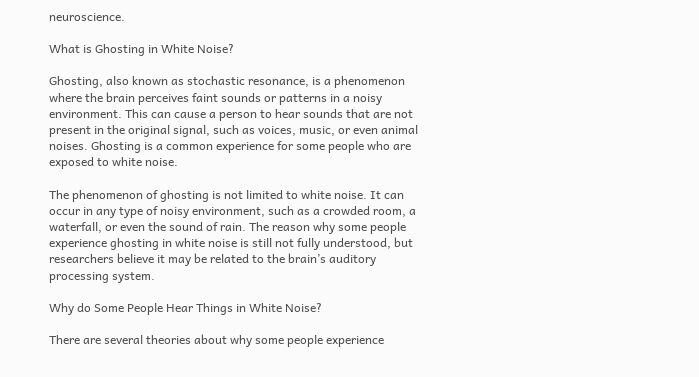neuroscience.

What is Ghosting in White Noise?

Ghosting, also known as stochastic resonance, is a phenomenon where the brain perceives faint sounds or patterns in a noisy environment. This can cause a person to hear sounds that are not present in the original signal, such as voices, music, or even animal noises. Ghosting is a common experience for some people who are exposed to white noise.

The phenomenon of ghosting is not limited to white noise. It can occur in any type of noisy environment, such as a crowded room, a waterfall, or even the sound of rain. The reason why some people experience ghosting in white noise is still not fully understood, but researchers believe it may be related to the brain’s auditory processing system.

Why do Some People Hear Things in White Noise?

There are several theories about why some people experience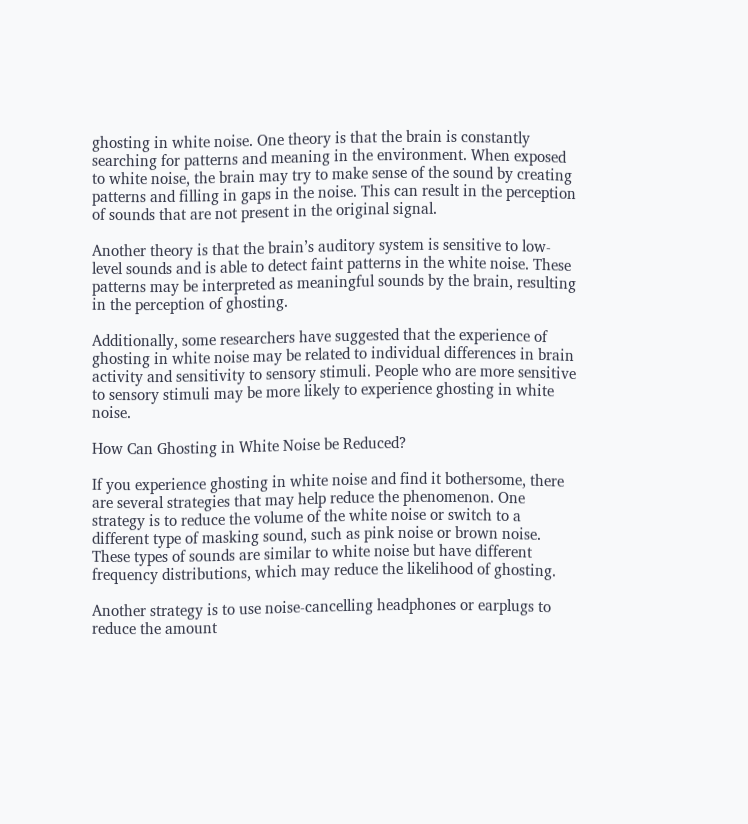ghosting in white noise. One theory is that the brain is constantly searching for patterns and meaning in the environment. When exposed to white noise, the brain may try to make sense of the sound by creating patterns and filling in gaps in the noise. This can result in the perception of sounds that are not present in the original signal.

Another theory is that the brain’s auditory system is sensitive to low-level sounds and is able to detect faint patterns in the white noise. These patterns may be interpreted as meaningful sounds by the brain, resulting in the perception of ghosting.

Additionally, some researchers have suggested that the experience of ghosting in white noise may be related to individual differences in brain activity and sensitivity to sensory stimuli. People who are more sensitive to sensory stimuli may be more likely to experience ghosting in white noise.

How Can Ghosting in White Noise be Reduced?

If you experience ghosting in white noise and find it bothersome, there are several strategies that may help reduce the phenomenon. One strategy is to reduce the volume of the white noise or switch to a different type of masking sound, such as pink noise or brown noise. These types of sounds are similar to white noise but have different frequency distributions, which may reduce the likelihood of ghosting.

Another strategy is to use noise-cancelling headphones or earplugs to reduce the amount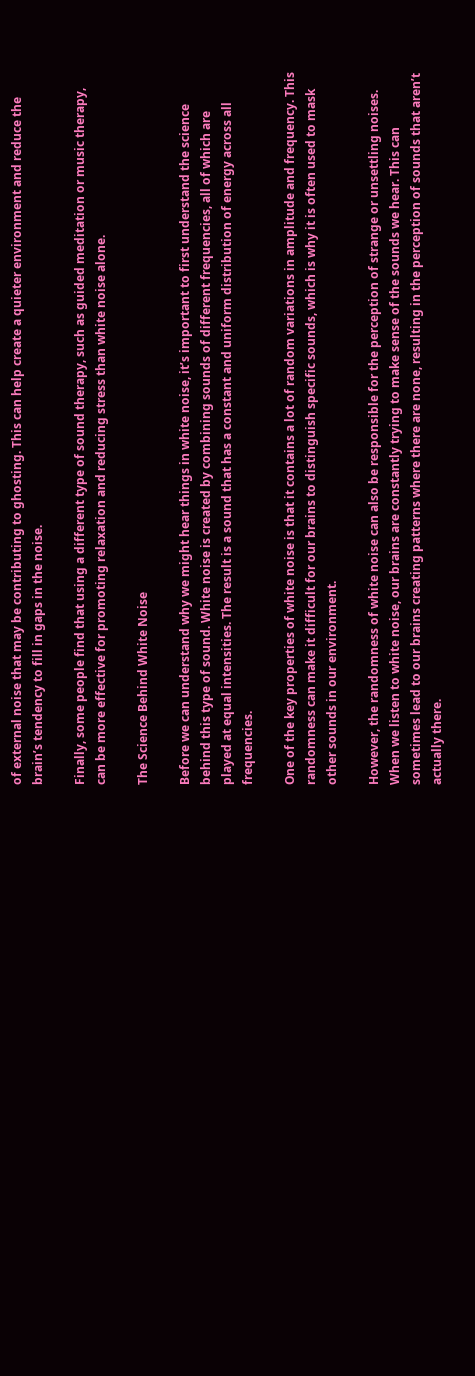of external noise that may be contributing to ghosting. This can help create a quieter environment and reduce the brain’s tendency to fill in gaps in the noise.

Finally, some people find that using a different type of sound therapy, such as guided meditation or music therapy, can be more effective for promoting relaxation and reducing stress than white noise alone.

The Science Behind White Noise

Before we can understand why we might hear things in white noise, it’s important to first understand the science behind this type of sound. White noise is created by combining sounds of different frequencies, all of which are played at equal intensities. The result is a sound that has a constant and uniform distribution of energy across all frequencies.

One of the key properties of white noise is that it contains a lot of random variations in amplitude and frequency. This randomness can make it difficult for our brains to distinguish specific sounds, which is why it is often used to mask other sounds in our environment.

However, the randomness of white noise can also be responsible for the perception of strange or unsettling noises. When we listen to white noise, our brains are constantly trying to make sense of the sounds we hear. This can sometimes lead to our brains creating patterns where there are none, resulting in the perception of sounds that aren’t actually there.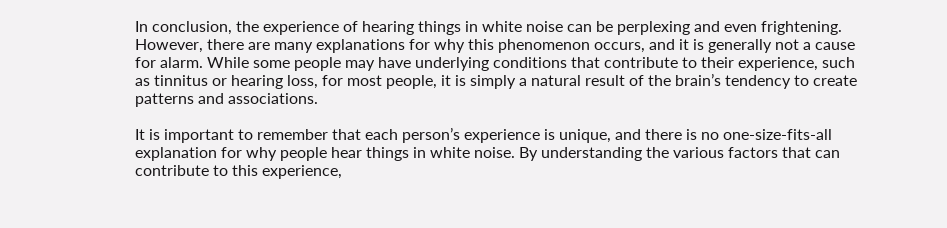In conclusion, the experience of hearing things in white noise can be perplexing and even frightening. However, there are many explanations for why this phenomenon occurs, and it is generally not a cause for alarm. While some people may have underlying conditions that contribute to their experience, such as tinnitus or hearing loss, for most people, it is simply a natural result of the brain’s tendency to create patterns and associations.

It is important to remember that each person’s experience is unique, and there is no one-size-fits-all explanation for why people hear things in white noise. By understanding the various factors that can contribute to this experience,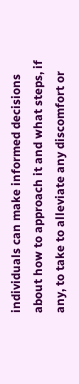individuals can make informed decisions about how to approach it and what steps, if any, to take to alleviate any discomfort or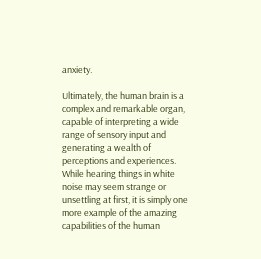anxiety.

Ultimately, the human brain is a complex and remarkable organ, capable of interpreting a wide range of sensory input and generating a wealth of perceptions and experiences. While hearing things in white noise may seem strange or unsettling at first, it is simply one more example of the amazing capabilities of the human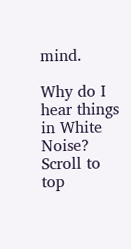mind.

Why do I hear things in White Noise?
Scroll to top